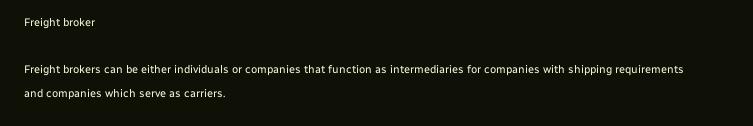Freight broker

Freight brokers can be either individuals or companies that function as intermediaries for companies with shipping requirements and companies which serve as carriers.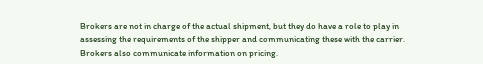Brokers are not in charge of the actual shipment, but they do have a role to play in assessing the requirements of the shipper and communicating these with the carrier. Brokers also communicate information on pricing.